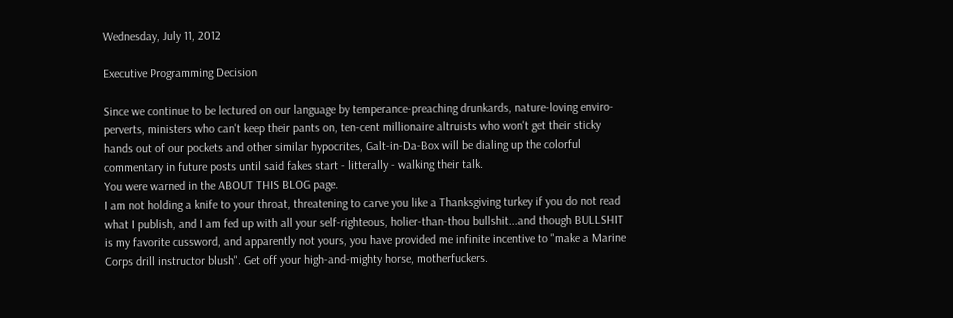Wednesday, July 11, 2012

Executive Programming Decision

Since we continue to be lectured on our language by temperance-preaching drunkards, nature-loving enviro-perverts, ministers who can't keep their pants on, ten-cent millionaire altruists who won't get their sticky hands out of our pockets and other similar hypocrites, Galt-in-Da-Box will be dialing up the colorful commentary in future posts until said fakes start - litterally - walking their talk.
You were warned in the ABOUT THIS BLOG page.
I am not holding a knife to your throat, threatening to carve you like a Thanksgiving turkey if you do not read what I publish, and I am fed up with all your self-righteous, holier-than-thou bullshit...and though BULLSHIT is my favorite cussword, and apparently not yours, you have provided me infinite incentive to "make a Marine Corps drill instructor blush". Get off your high-and-mighty horse, motherfuckers.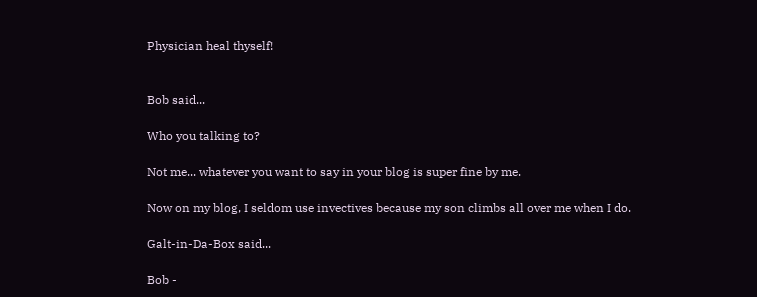Physician heal thyself!


Bob said...

Who you talking to?

Not me... whatever you want to say in your blog is super fine by me.

Now on my blog, I seldom use invectives because my son climbs all over me when I do.

Galt-in-Da-Box said...

Bob -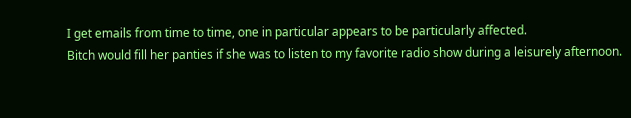I get emails from time to time, one in particular appears to be particularly affected.
Bitch would fill her panties if she was to listen to my favorite radio show during a leisurely afternoon.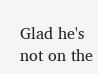Glad he's not on the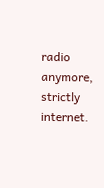radio anymore, strictly internet.